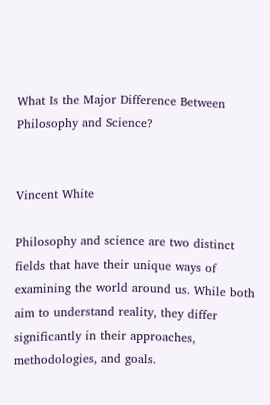What Is the Major Difference Between Philosophy and Science?


Vincent White

Philosophy and science are two distinct fields that have their unique ways of examining the world around us. While both aim to understand reality, they differ significantly in their approaches, methodologies, and goals.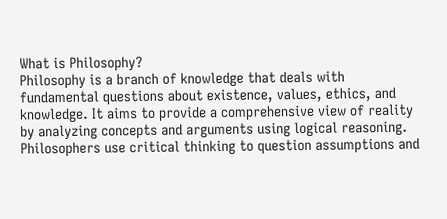What is Philosophy?
Philosophy is a branch of knowledge that deals with fundamental questions about existence, values, ethics, and knowledge. It aims to provide a comprehensive view of reality by analyzing concepts and arguments using logical reasoning. Philosophers use critical thinking to question assumptions and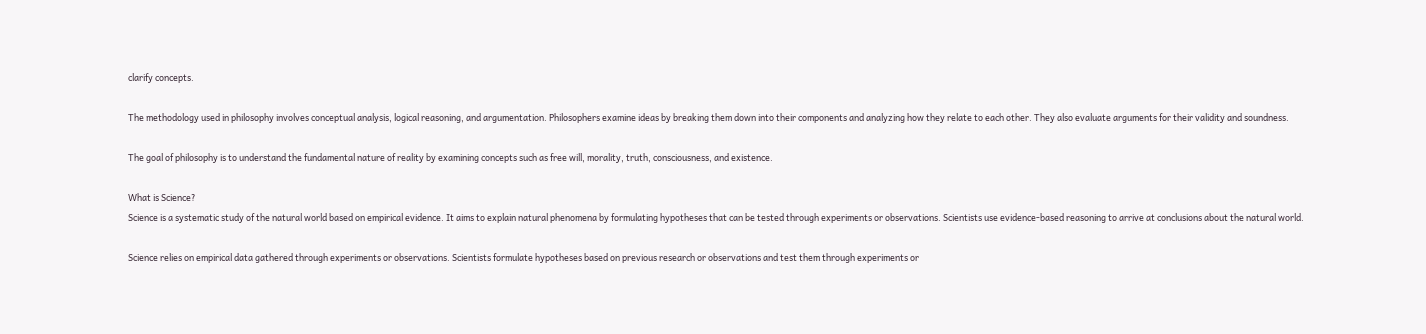clarify concepts.

The methodology used in philosophy involves conceptual analysis, logical reasoning, and argumentation. Philosophers examine ideas by breaking them down into their components and analyzing how they relate to each other. They also evaluate arguments for their validity and soundness.

The goal of philosophy is to understand the fundamental nature of reality by examining concepts such as free will, morality, truth, consciousness, and existence.

What is Science?
Science is a systematic study of the natural world based on empirical evidence. It aims to explain natural phenomena by formulating hypotheses that can be tested through experiments or observations. Scientists use evidence-based reasoning to arrive at conclusions about the natural world.

Science relies on empirical data gathered through experiments or observations. Scientists formulate hypotheses based on previous research or observations and test them through experiments or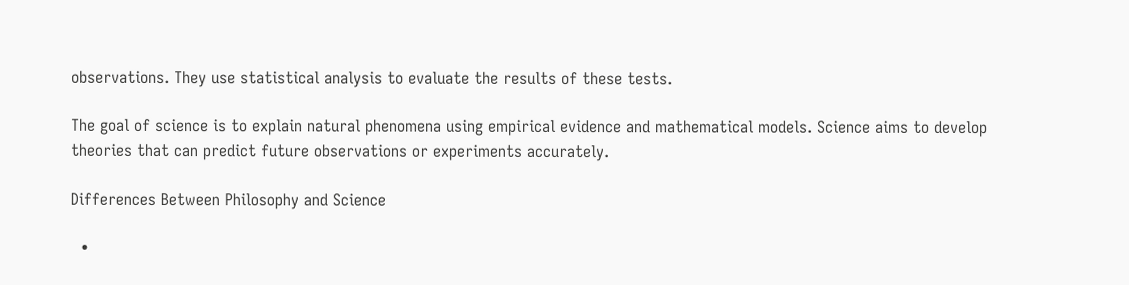observations. They use statistical analysis to evaluate the results of these tests.

The goal of science is to explain natural phenomena using empirical evidence and mathematical models. Science aims to develop theories that can predict future observations or experiments accurately.

Differences Between Philosophy and Science

  •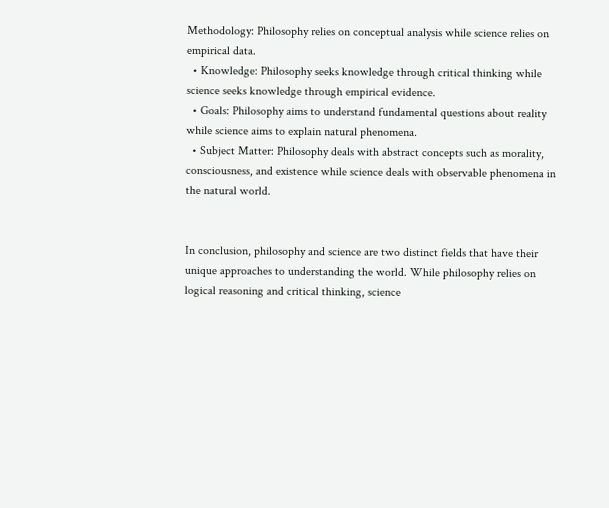Methodology: Philosophy relies on conceptual analysis while science relies on empirical data.
  • Knowledge: Philosophy seeks knowledge through critical thinking while science seeks knowledge through empirical evidence.
  • Goals: Philosophy aims to understand fundamental questions about reality while science aims to explain natural phenomena.
  • Subject Matter: Philosophy deals with abstract concepts such as morality, consciousness, and existence while science deals with observable phenomena in the natural world.


In conclusion, philosophy and science are two distinct fields that have their unique approaches to understanding the world. While philosophy relies on logical reasoning and critical thinking, science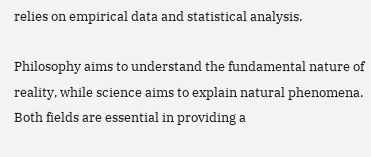relies on empirical data and statistical analysis.

Philosophy aims to understand the fundamental nature of reality, while science aims to explain natural phenomena. Both fields are essential in providing a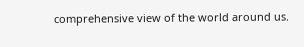comprehensive view of the world around us.